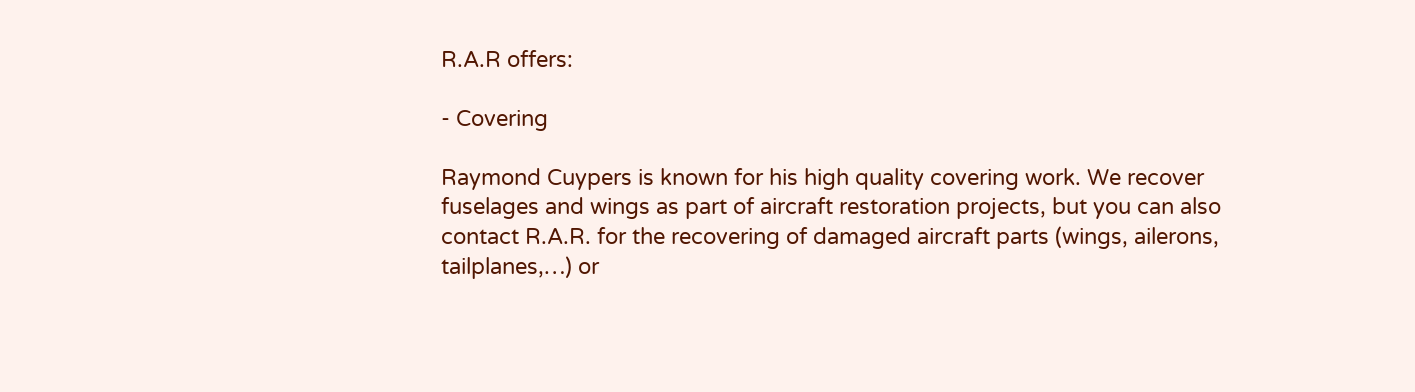R.A.R offers:

- Covering

Raymond Cuypers is known for his high quality covering work. We recover fuselages and wings as part of aircraft restoration projects, but you can also contact R.A.R. for the recovering of damaged aircraft parts (wings, ailerons, tailplanes,…) or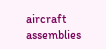aircraft assemblies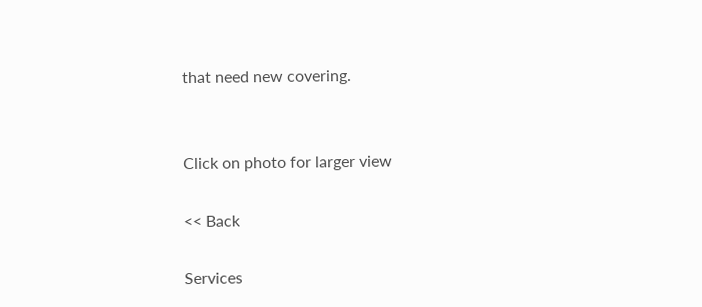that need new covering.


Click on photo for larger view

<< Back

Services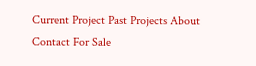Current Project Past Projects About Contact For Sale